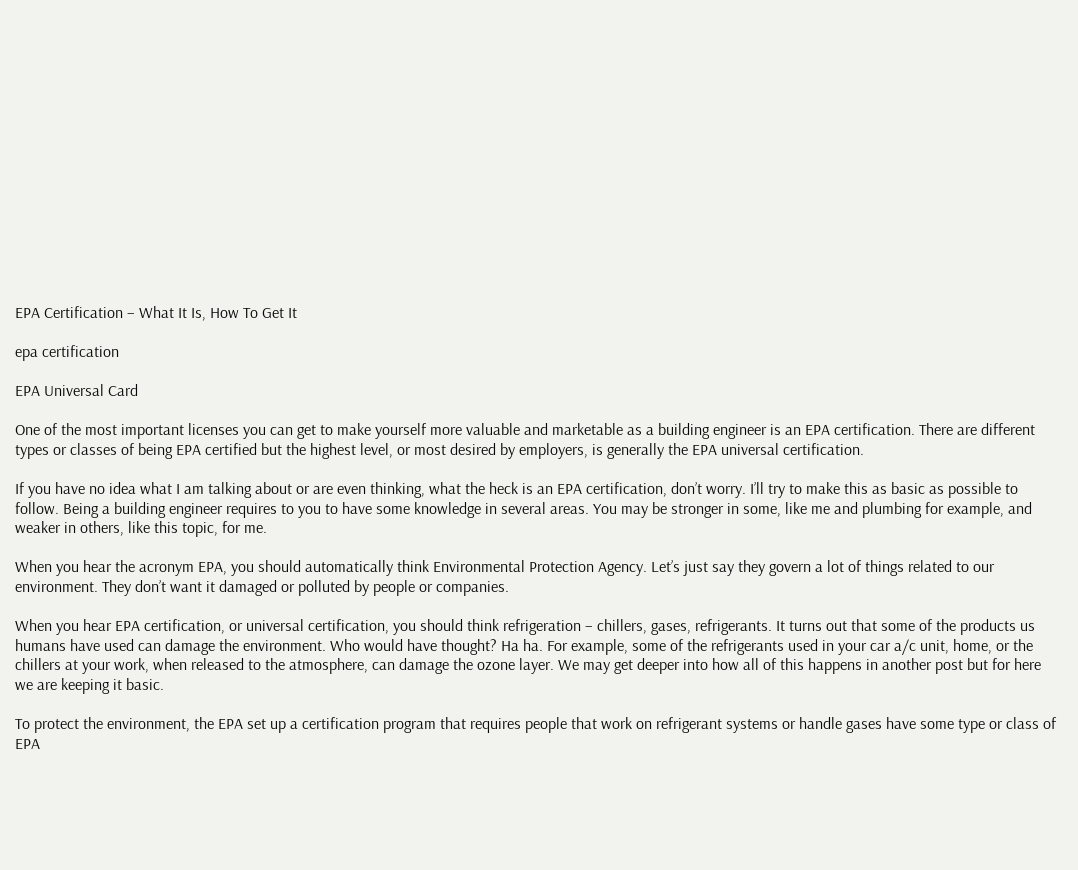EPA Certification – What It Is, How To Get It

epa certification

EPA Universal Card

One of the most important licenses you can get to make yourself more valuable and marketable as a building engineer is an EPA certification. There are different types or classes of being EPA certified but the highest level, or most desired by employers, is generally the EPA universal certification.

If you have no idea what I am talking about or are even thinking, what the heck is an EPA certification, don’t worry. I’ll try to make this as basic as possible to follow. Being a building engineer requires to you to have some knowledge in several areas. You may be stronger in some, like me and plumbing for example, and weaker in others, like this topic, for me.

When you hear the acronym EPA, you should automatically think Environmental Protection Agency. Let’s just say they govern a lot of things related to our environment. They don’t want it damaged or polluted by people or companies.

When you hear EPA certification, or universal certification, you should think refrigeration – chillers, gases, refrigerants. It turns out that some of the products us humans have used can damage the environment. Who would have thought? Ha ha. For example, some of the refrigerants used in your car a/c unit, home, or the chillers at your work, when released to the atmosphere, can damage the ozone layer. We may get deeper into how all of this happens in another post but for here we are keeping it basic.

To protect the environment, the EPA set up a certification program that requires people that work on refrigerant systems or handle gases have some type or class of EPA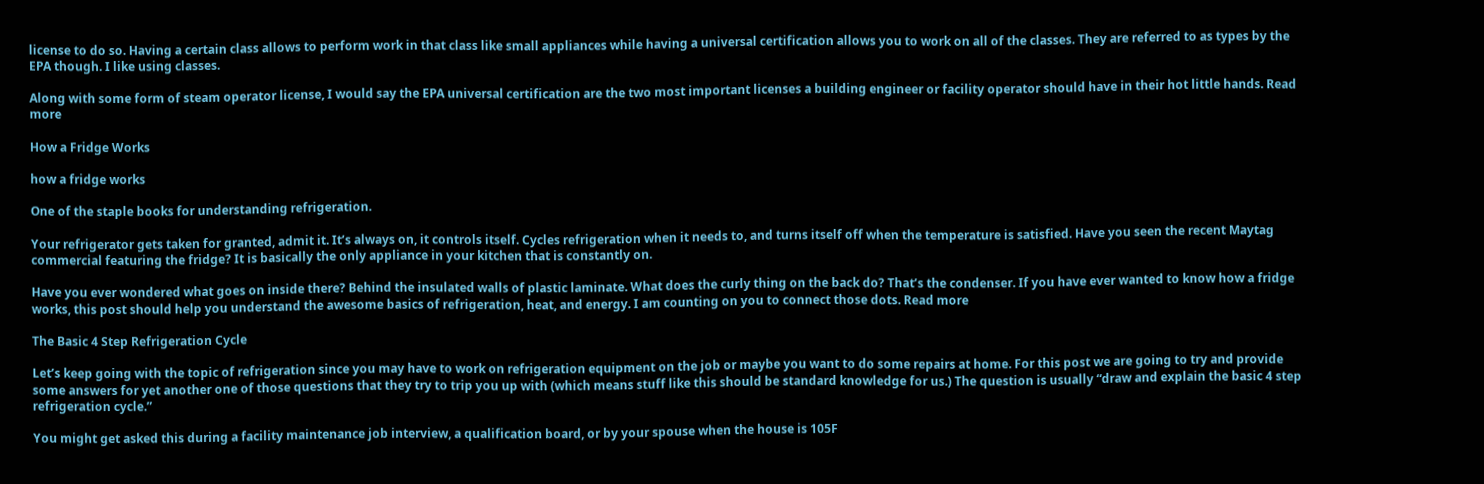license to do so. Having a certain class allows to perform work in that class like small appliances while having a universal certification allows you to work on all of the classes. They are referred to as types by the EPA though. I like using classes.

Along with some form of steam operator license, I would say the EPA universal certification are the two most important licenses a building engineer or facility operator should have in their hot little hands. Read more

How a Fridge Works

how a fridge works

One of the staple books for understanding refrigeration.

Your refrigerator gets taken for granted, admit it. It’s always on, it controls itself. Cycles refrigeration when it needs to, and turns itself off when the temperature is satisfied. Have you seen the recent Maytag commercial featuring the fridge? It is basically the only appliance in your kitchen that is constantly on.

Have you ever wondered what goes on inside there? Behind the insulated walls of plastic laminate. What does the curly thing on the back do? That’s the condenser. If you have ever wanted to know how a fridge works, this post should help you understand the awesome basics of refrigeration, heat, and energy. I am counting on you to connect those dots. Read more

The Basic 4 Step Refrigeration Cycle

Let’s keep going with the topic of refrigeration since you may have to work on refrigeration equipment on the job or maybe you want to do some repairs at home. For this post we are going to try and provide some answers for yet another one of those questions that they try to trip you up with (which means stuff like this should be standard knowledge for us.) The question is usually “draw and explain the basic 4 step refrigeration cycle.”

You might get asked this during a facility maintenance job interview, a qualification board, or by your spouse when the house is 105F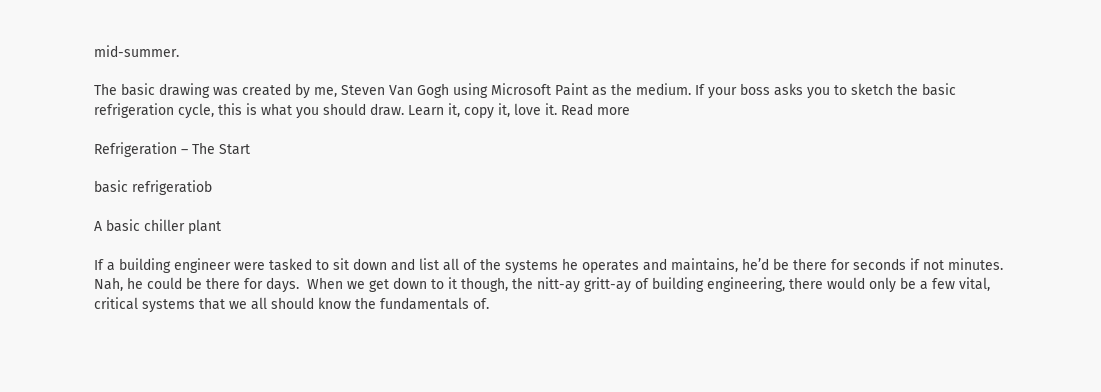mid-summer.

The basic drawing was created by me, Steven Van Gogh using Microsoft Paint as the medium. If your boss asks you to sketch the basic refrigeration cycle, this is what you should draw. Learn it, copy it, love it. Read more

Refrigeration – The Start

basic refrigeratiob

A basic chiller plant

If a building engineer were tasked to sit down and list all of the systems he operates and maintains, he’d be there for seconds if not minutes.  Nah, he could be there for days.  When we get down to it though, the nitt-ay gritt-ay of building engineering, there would only be a few vital, critical systems that we all should know the fundamentals of.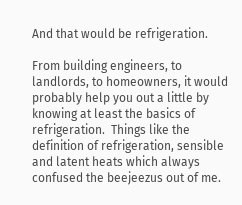And that would be refrigeration.

From building engineers, to landlords, to homeowners, it would probably help you out a little by knowing at least the basics of refrigeration.  Things like the definition of refrigeration, sensible and latent heats which always confused the beejeezus out of me.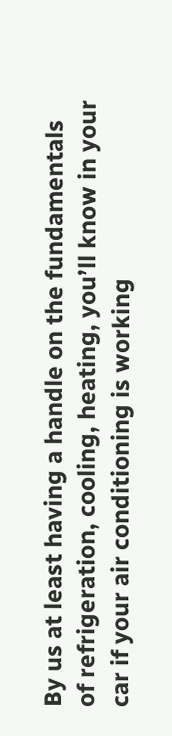By us at least having a handle on the fundamentals of refrigeration, cooling, heating, you’ll know in your car if your air conditioning is working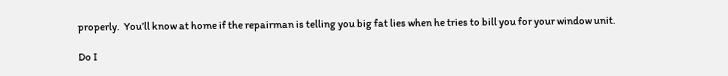properly.  You’ll know at home if the repairman is telling you big fat lies when he tries to bill you for your window unit.

Do I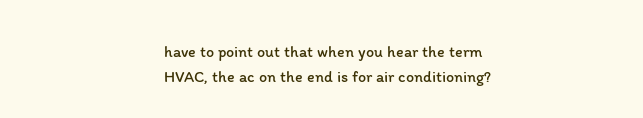have to point out that when you hear the term HVAC, the ac on the end is for air conditioning?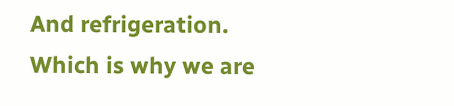And refrigeration.  Which is why we are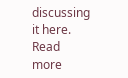discussing it here. Read more